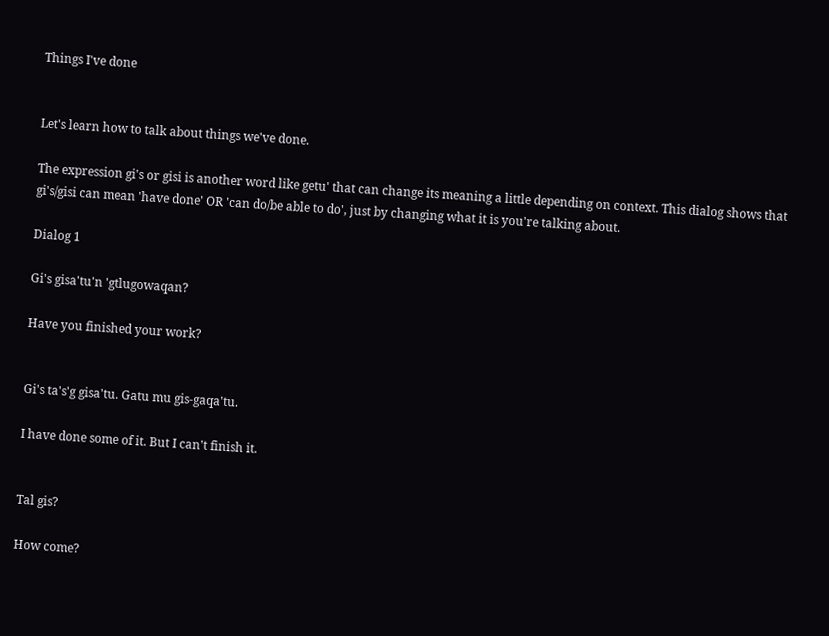Things I've done


Let's learn how to talk about things we've done.

The expression gi's or gisi is another word like getu' that can change its meaning a little depending on context. This dialog shows that gi's/gisi can mean 'have done' OR 'can do/be able to do', just by changing what it is you're talking about.

Dialog 1

Gi's gisa'tu'n 'gtlugowaqan?

Have you finished your work?


Gi's ta's'g gisa'tu. Gatu mu gis-gaqa'tu.

I have done some of it. But I can't finish it.


Tal gis?

How come?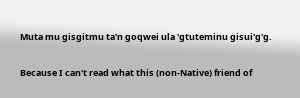Muta mu gisgitmu ta'n goqwei ula 'gtuteminu gisui'g'g.

Because I can't read what this (non-Native) friend of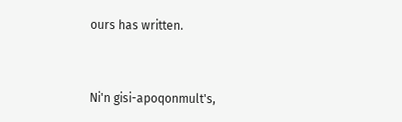ours has written.


Ni'n gisi-apoqonmult's,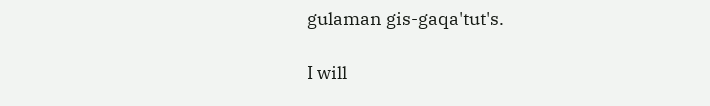gulaman gis-gaqa'tut's.

I will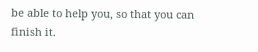be able to help you, so that you can finish it.